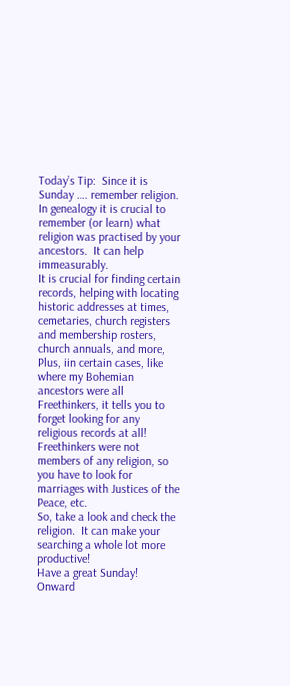Today’s Tip:  Since it is Sunday …. remember religion.
In genealogy it is crucial to remember (or learn) what religion was practised by your ancestors.  It can help immeasurably.
It is crucial for finding certain records, helping with locating historic addresses at times, cemetaries, church registers and membership rosters, church annuals, and more,
Plus, iin certain cases, like where my Bohemian ancestors were all Freethinkers, it tells you to forget looking for any religious records at all!  Freethinkers were not members of any religion, so you have to look for marriages with Justices of the Peace, etc.
So, take a look and check the religion.  It can make your searching a whole lot more productive!
Have a great Sunday!
Onward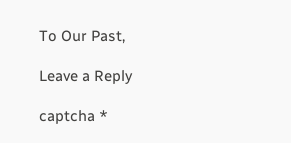To Our Past,

Leave a Reply

captcha *